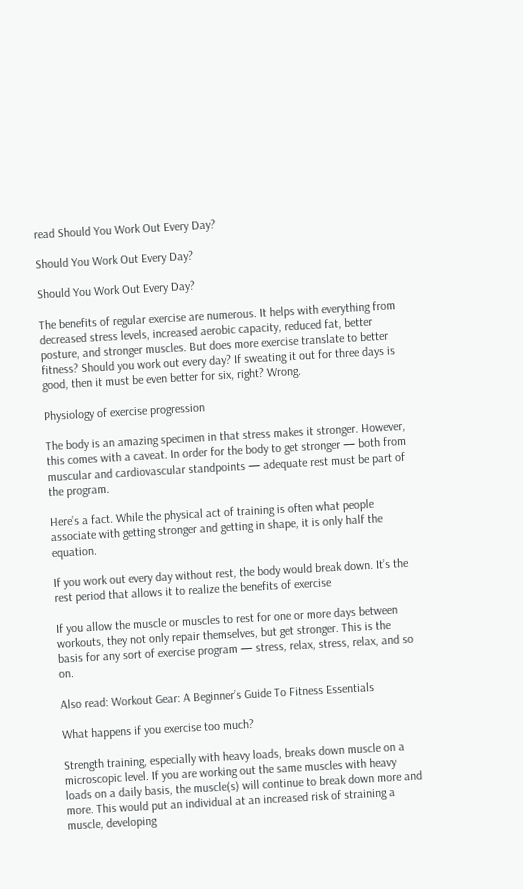read Should You Work Out Every Day?

Should You Work Out Every Day?

Should You Work Out Every Day?

The benefits of regular exercise are numerous. It helps with everything from decreased stress levels, increased aerobic capacity, reduced fat, better posture, and stronger muscles. But does more exercise translate to better fitness? Should you work out every day? If sweating it out for three days is good, then it must be even better for six, right? Wrong.

Physiology of exercise progression

The body is an amazing specimen in that stress makes it stronger. However, this comes with a caveat. In order for the body to get stronger — both from muscular and cardiovascular standpoints — adequate rest must be part of the program.

Here’s a fact. While the physical act of training is often what people associate with getting stronger and getting in shape, it is only half the equation.

If you work out every day without rest, the body would break down. It’s the rest period that allows it to realize the benefits of exercise

If you allow the muscle or muscles to rest for one or more days between workouts, they not only repair themselves, but get stronger. This is the basis for any sort of exercise program — stress, relax, stress, relax, and so on.

Also read: Workout Gear: A Beginner’s Guide To Fitness Essentials

What happens if you exercise too much?

Strength training, especially with heavy loads, breaks down muscle on a microscopic level. If you are working out the same muscles with heavy loads on a daily basis, the muscle(s) will continue to break down more and more. This would put an individual at an increased risk of straining a muscle, developing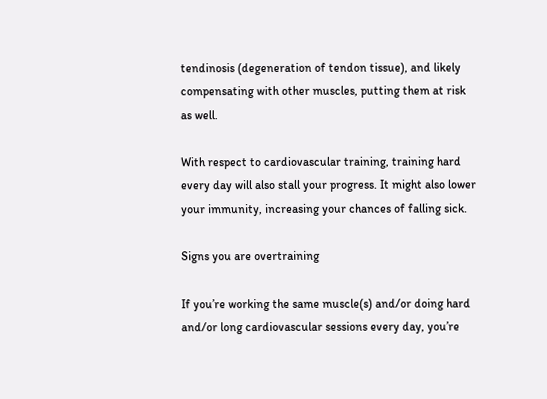tendinosis (degeneration of tendon tissue), and likely compensating with other muscles, putting them at risk as well.

With respect to cardiovascular training, training hard every day will also stall your progress. It might also lower your immunity, increasing your chances of falling sick.

Signs you are overtraining

If you’re working the same muscle(s) and/or doing hard and/or long cardiovascular sessions every day, you’re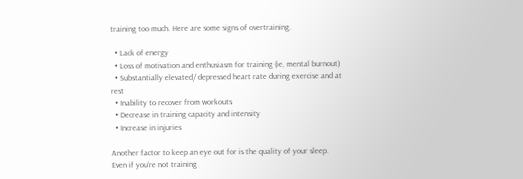training too much. Here are some signs of overtraining.

  • Lack of energy
  • Loss of motivation and enthusiasm for training (ie, mental burnout)
  • Substantially elevated/ depressed heart rate during exercise and at rest
  • Inability to recover from workouts
  • Decrease in training capacity and intensity
  • Increase in injuries

Another factor to keep an eye out for is the quality of your sleep. Even if you’re not training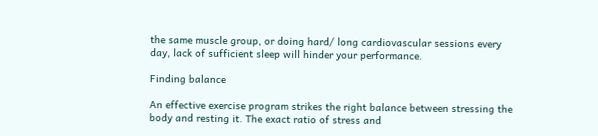the same muscle group, or doing hard/ long cardiovascular sessions every day, lack of sufficient sleep will hinder your performance.

Finding balance

An effective exercise program strikes the right balance between stressing the body and resting it. The exact ratio of stress and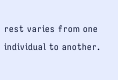rest varies from one individual to another.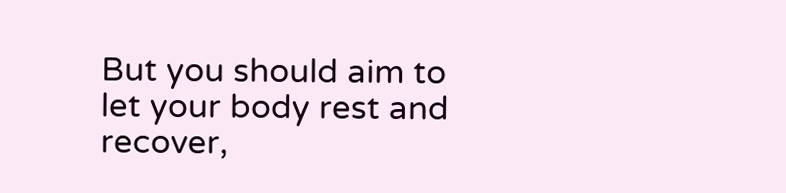But you should aim to let your body rest and recover,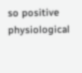so positive physiological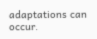adaptations can occur.